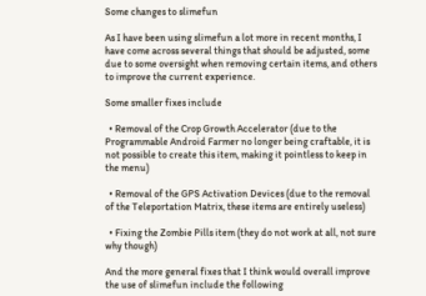Some changes to slimefun

As I have been using slimefun a lot more in recent months, I have come across several things that should be adjusted, some due to some oversight when removing certain items, and others to improve the current experience.

Some smaller fixes include

  • Removal of the Crop Growth Accelerator (due to the Programmable Android Farmer no longer being craftable, it is not possible to create this item, making it pointless to keep in the menu)

  • Removal of the GPS Activation Devices (due to the removal of the Teleportation Matrix, these items are entirely useless)

  • Fixing the Zombie Pills item (they do not work at all, not sure why though)

And the more general fixes that I think would overall improve the use of slimefun include the following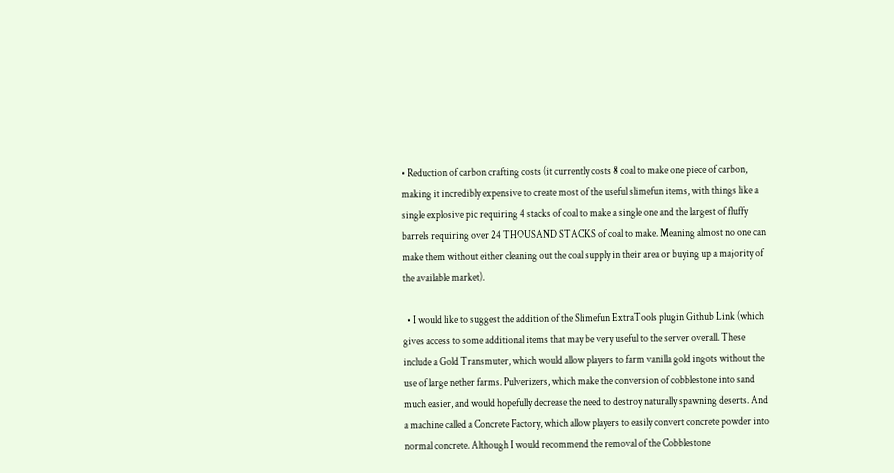• Reduction of carbon crafting costs (it currently costs 8 coal to make one piece of carbon, making it incredibly expensive to create most of the useful slimefun items, with things like a single explosive pic requiring 4 stacks of coal to make a single one and the largest of fluffy barrels requiring over 24 THOUSAND STACKS of coal to make. Meaning almost no one can make them without either cleaning out the coal supply in their area or buying up a majority of the available market).

  • I would like to suggest the addition of the Slimefun ExtraTools plugin Github Link (which gives access to some additional items that may be very useful to the server overall. These include a Gold Transmuter, which would allow players to farm vanilla gold ingots without the use of large nether farms. Pulverizers, which make the conversion of cobblestone into sand much easier, and would hopefully decrease the need to destroy naturally spawning deserts. And a machine called a Concrete Factory, which allow players to easily convert concrete powder into normal concrete. Although I would recommend the removal of the Cobblestone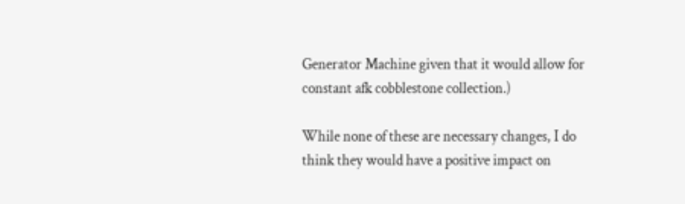Generator Machine given that it would allow for constant afk cobblestone collection.)

While none of these are necessary changes, I do think they would have a positive impact on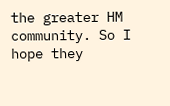the greater HM community. So I hope they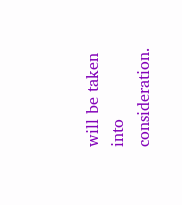will be taken into consideration.